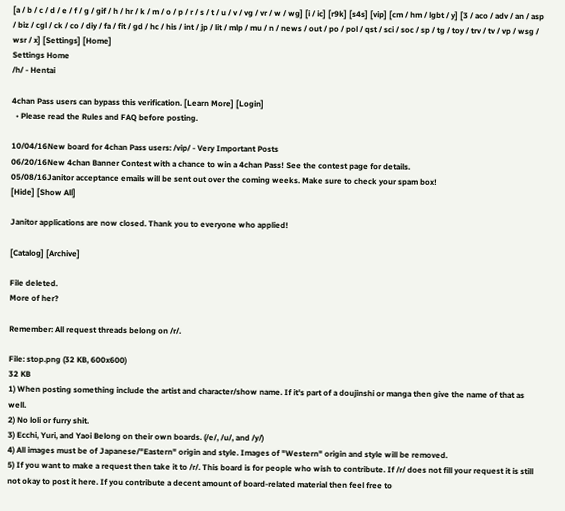[a / b / c / d / e / f / g / gif / h / hr / k / m / o / p / r / s / t / u / v / vg / vr / w / wg] [i / ic] [r9k] [s4s] [vip] [cm / hm / lgbt / y] [3 / aco / adv / an / asp / biz / cgl / ck / co / diy / fa / fit / gd / hc / his / int / jp / lit / mlp / mu / n / news / out / po / pol / qst / sci / soc / sp / tg / toy / trv / tv / vp / wsg / wsr / x] [Settings] [Home]
Settings Home
/h/ - Hentai

4chan Pass users can bypass this verification. [Learn More] [Login]
  • Please read the Rules and FAQ before posting.

10/04/16New board for 4chan Pass users: /vip/ - Very Important Posts
06/20/16New 4chan Banner Contest with a chance to win a 4chan Pass! See the contest page for details.
05/08/16Janitor acceptance emails will be sent out over the coming weeks. Make sure to check your spam box!
[Hide] [Show All]

Janitor applications are now closed. Thank you to everyone who applied!

[Catalog] [Archive]

File deleted.
More of her?

Remember: All request threads belong on /r/.

File: stop.png (32 KB, 600x600)
32 KB
1) When posting something include the artist and character/show name. If it's part of a doujinshi or manga then give the name of that as well.
2) No loli or furry shit.
3) Ecchi, Yuri, and Yaoi Belong on their own boards. (/e/, /u/, and /y/)
4) All images must be of Japanese/"Eastern" origin and style. Images of "Western" origin and style will be removed.
5) If you want to make a request then take it to /r/. This board is for people who wish to contribute. If /r/ does not fill your request it is still not okay to post it here. If you contribute a decent amount of board-related material then feel free to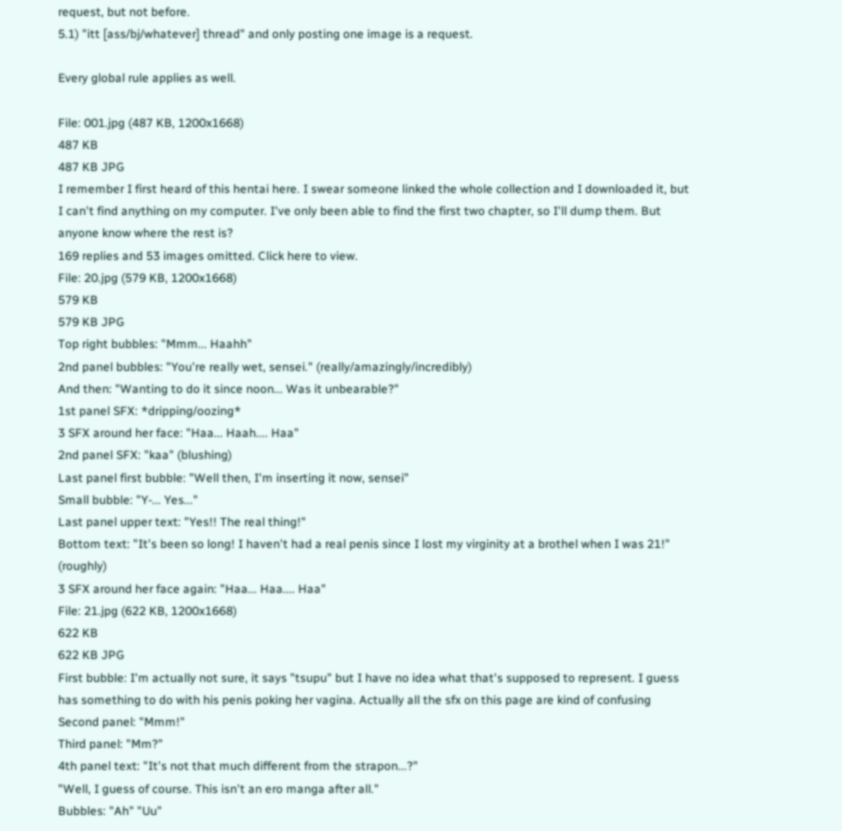request, but not before.
5.1) "itt [ass/bj/whatever] thread" and only posting one image is a request.

Every global rule applies as well.

File: 001.jpg (487 KB, 1200x1668)
487 KB
487 KB JPG
I remember I first heard of this hentai here. I swear someone linked the whole collection and I downloaded it, but I can't find anything on my computer. I've only been able to find the first two chapter, so I'll dump them. But anyone know where the rest is?
169 replies and 53 images omitted. Click here to view.
File: 20.jpg (579 KB, 1200x1668)
579 KB
579 KB JPG
Top right bubbles: "Mmm... Haahh"
2nd panel bubbles: "You're really wet, sensei." (really/amazingly/incredibly)
And then: "Wanting to do it since noon... Was it unbearable?"
1st panel SFX: *dripping/oozing*
3 SFX around her face: "Haa... Haah.... Haa"
2nd panel SFX: "kaa" (blushing)
Last panel first bubble: "Well then, I'm inserting it now, sensei"
Small bubble: "Y-... Yes..."
Last panel upper text: "Yes!! The real thing!"
Bottom text: "It's been so long! I haven't had a real penis since I lost my virginity at a brothel when I was 21!" (roughly)
3 SFX around her face again: "Haa... Haa.... Haa"
File: 21.jpg (622 KB, 1200x1668)
622 KB
622 KB JPG
First bubble: I'm actually not sure, it says "tsupu" but I have no idea what that's supposed to represent. I guess has something to do with his penis poking her vagina. Actually all the sfx on this page are kind of confusing
Second panel: "Mmm!"
Third panel: "Mm?"
4th panel text: "It's not that much different from the strapon...?"
"Well, I guess of course. This isn't an ero manga after all."
Bubbles: "Ah" "Uu"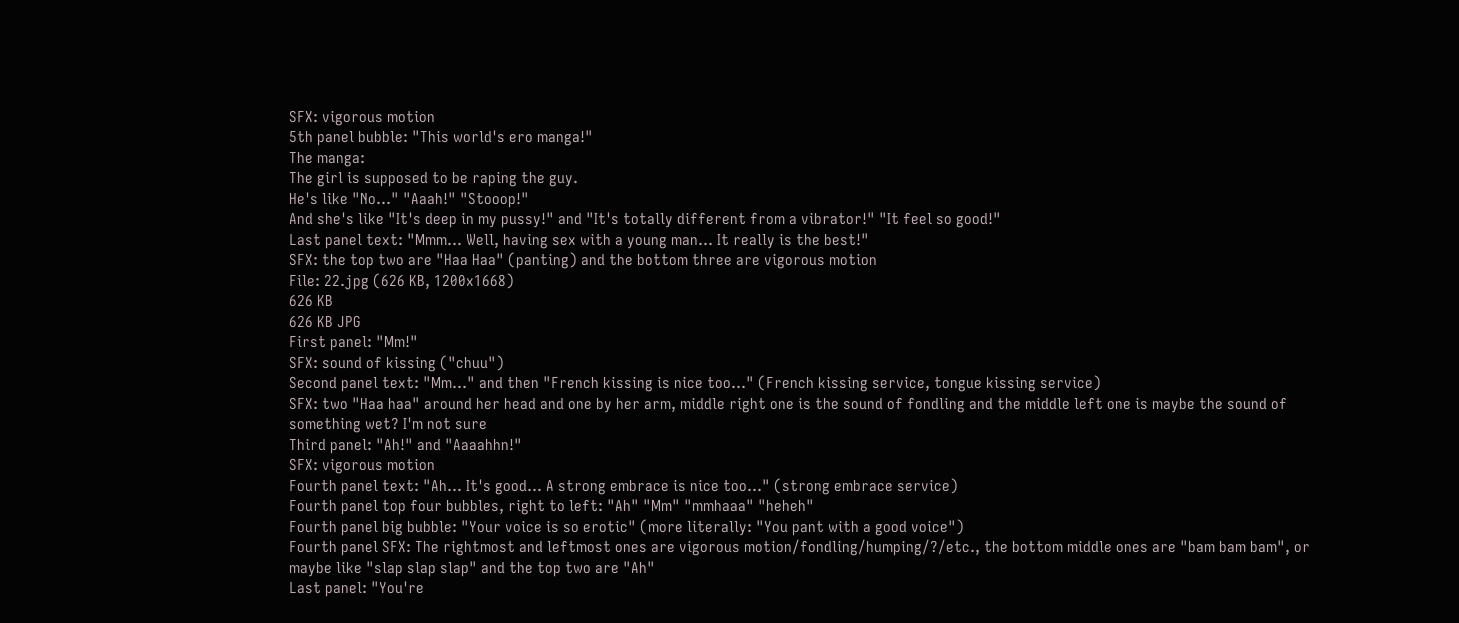SFX: vigorous motion
5th panel bubble: "This world's ero manga!"
The manga:
The girl is supposed to be raping the guy.
He's like "No..." "Aaah!" "Stooop!"
And she's like "It's deep in my pussy!" and "It's totally different from a vibrator!" "It feel so good!"
Last panel text: "Mmm... Well, having sex with a young man... It really is the best!"
SFX: the top two are "Haa Haa" (panting) and the bottom three are vigorous motion
File: 22.jpg (626 KB, 1200x1668)
626 KB
626 KB JPG
First panel: "Mm!"
SFX: sound of kissing ("chuu")
Second panel text: "Mm..." and then "French kissing is nice too..." (French kissing service, tongue kissing service)
SFX: two "Haa haa" around her head and one by her arm, middle right one is the sound of fondling and the middle left one is maybe the sound of something wet? I'm not sure
Third panel: "Ah!" and "Aaaahhn!"
SFX: vigorous motion
Fourth panel text: "Ah... It's good... A strong embrace is nice too..." (strong embrace service)
Fourth panel top four bubbles, right to left: "Ah" "Mm" "mmhaaa" "heheh"
Fourth panel big bubble: "Your voice is so erotic" (more literally: "You pant with a good voice")
Fourth panel SFX: The rightmost and leftmost ones are vigorous motion/fondling/humping/?/etc., the bottom middle ones are "bam bam bam", or maybe like "slap slap slap" and the top two are "Ah"
Last panel: "You're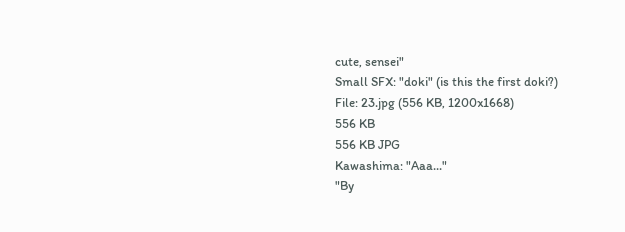cute, sensei"
Small SFX: "doki" (is this the first doki?)
File: 23.jpg (556 KB, 1200x1668)
556 KB
556 KB JPG
Kawashima: "Aaa..."
"By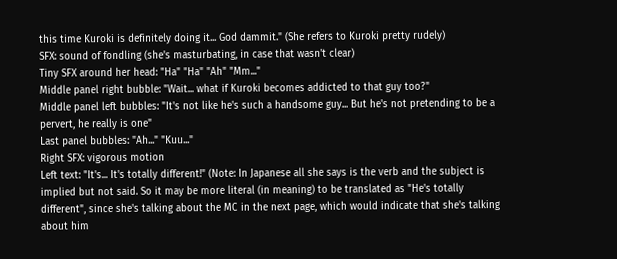this time Kuroki is definitely doing it... God dammit." (She refers to Kuroki pretty rudely)
SFX: sound of fondling (she's masturbating, in case that wasn't clear)
Tiny SFX around her head: "Ha" "Ha" "Ah" "Mm..."
Middle panel right bubble: "Wait... what if Kuroki becomes addicted to that guy too?"
Middle panel left bubbles: "It's not like he's such a handsome guy... But he's not pretending to be a pervert, he really is one"
Last panel bubbles: "Ah..." "Kuu..."
Right SFX: vigorous motion
Left text: "It's... It's totally different!" (Note: In Japanese all she says is the verb and the subject is implied but not said. So it may be more literal (in meaning) to be translated as "He's totally different", since she's talking about the MC in the next page, which would indicate that she's talking about him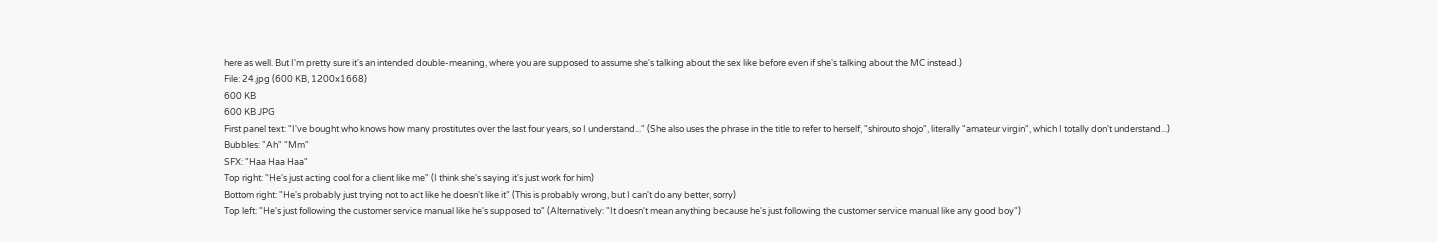here as well. But I'm pretty sure it's an intended double-meaning, where you are supposed to assume she's talking about the sex like before even if she's talking about the MC instead.)
File: 24.jpg (600 KB, 1200x1668)
600 KB
600 KB JPG
First panel text: "I've bought who knows how many prostitutes over the last four years, so I understand..." (She also uses the phrase in the title to refer to herself, "shirouto shojo", literally "amateur virgin", which I totally don't understand...)
Bubbles: "Ah" "Mm"
SFX: "Haa Haa Haa"
Top right: "He's just acting cool for a client like me" (I think she's saying it's just work for him)
Bottom right: "He's probably just trying not to act like he doesn't like it" (This is probably wrong, but I can't do any better, sorry)
Top left: "He's just following the customer service manual like he's supposed to" (Alternatively: "It doesn't mean anything because he's just following the customer service manual like any good boy")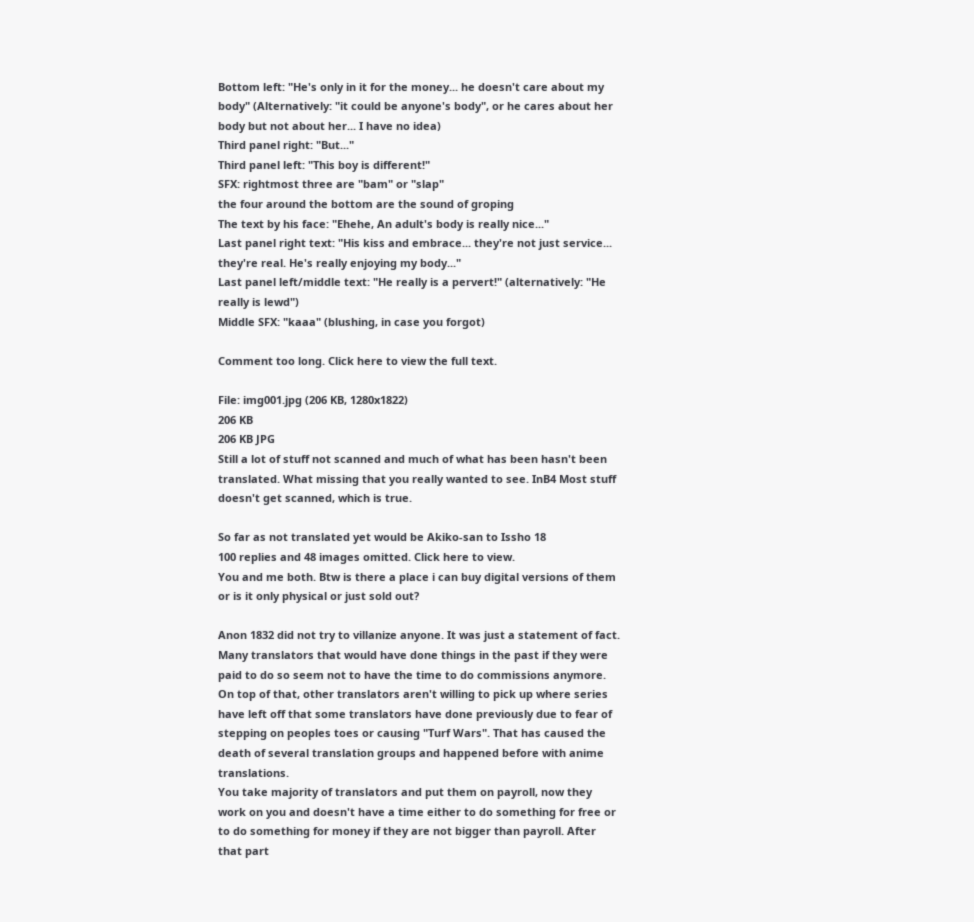Bottom left: "He's only in it for the money... he doesn't care about my body" (Alternatively: "it could be anyone's body", or he cares about her body but not about her... I have no idea)
Third panel right: "But..."
Third panel left: "This boy is different!"
SFX: rightmost three are "bam" or "slap"
the four around the bottom are the sound of groping
The text by his face: "Ehehe, An adult's body is really nice..."
Last panel right text: "His kiss and embrace... they're not just service... they're real. He's really enjoying my body..."
Last panel left/middle text: "He really is a pervert!" (alternatively: "He really is lewd")
Middle SFX: "kaaa" (blushing, in case you forgot)

Comment too long. Click here to view the full text.

File: img001.jpg (206 KB, 1280x1822)
206 KB
206 KB JPG
Still a lot of stuff not scanned and much of what has been hasn't been translated. What missing that you really wanted to see. InB4 Most stuff doesn't get scanned, which is true.

So far as not translated yet would be Akiko-san to Issho 18
100 replies and 48 images omitted. Click here to view.
You and me both. Btw is there a place i can buy digital versions of them or is it only physical or just sold out?

Anon 1832 did not try to villanize anyone. It was just a statement of fact. Many translators that would have done things in the past if they were paid to do so seem not to have the time to do commissions anymore. On top of that, other translators aren't willing to pick up where series have left off that some translators have done previously due to fear of stepping on peoples toes or causing "Turf Wars". That has caused the death of several translation groups and happened before with anime translations.
You take majority of translators and put them on payroll, now they work on you and doesn't have a time either to do something for free or to do something for money if they are not bigger than payroll. After that part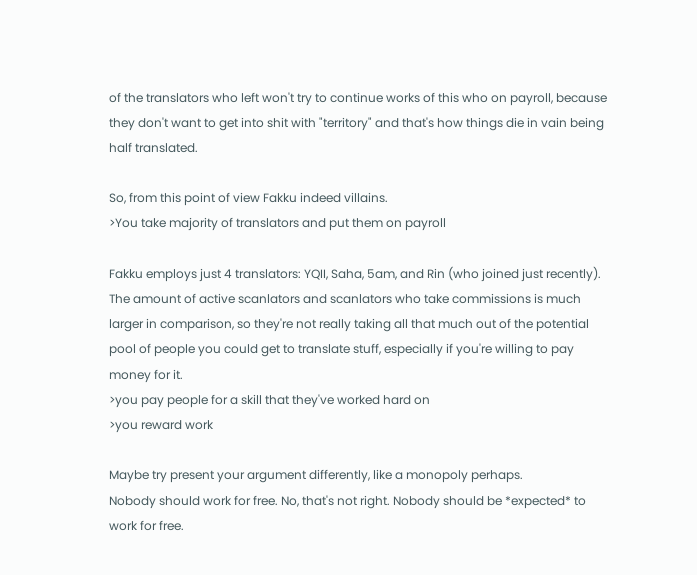of the translators who left won't try to continue works of this who on payroll, because they don't want to get into shit with "territory" and that's how things die in vain being half translated.

So, from this point of view Fakku indeed villains.
>You take majority of translators and put them on payroll

Fakku employs just 4 translators: YQII, Saha, 5am, and Rin (who joined just recently). The amount of active scanlators and scanlators who take commissions is much larger in comparison, so they're not really taking all that much out of the potential pool of people you could get to translate stuff, especially if you're willing to pay money for it.
>you pay people for a skill that they've worked hard on
>you reward work

Maybe try present your argument differently, like a monopoly perhaps.
Nobody should work for free. No, that's not right. Nobody should be *expected* to work for free.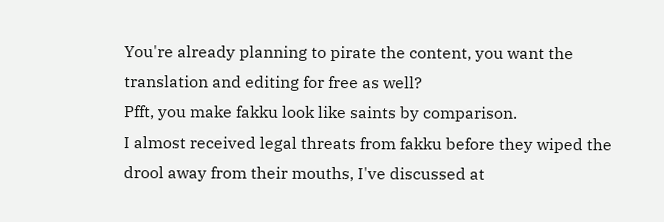You're already planning to pirate the content, you want the translation and editing for free as well?
Pfft, you make fakku look like saints by comparison.
I almost received legal threats from fakku before they wiped the drool away from their mouths, I've discussed at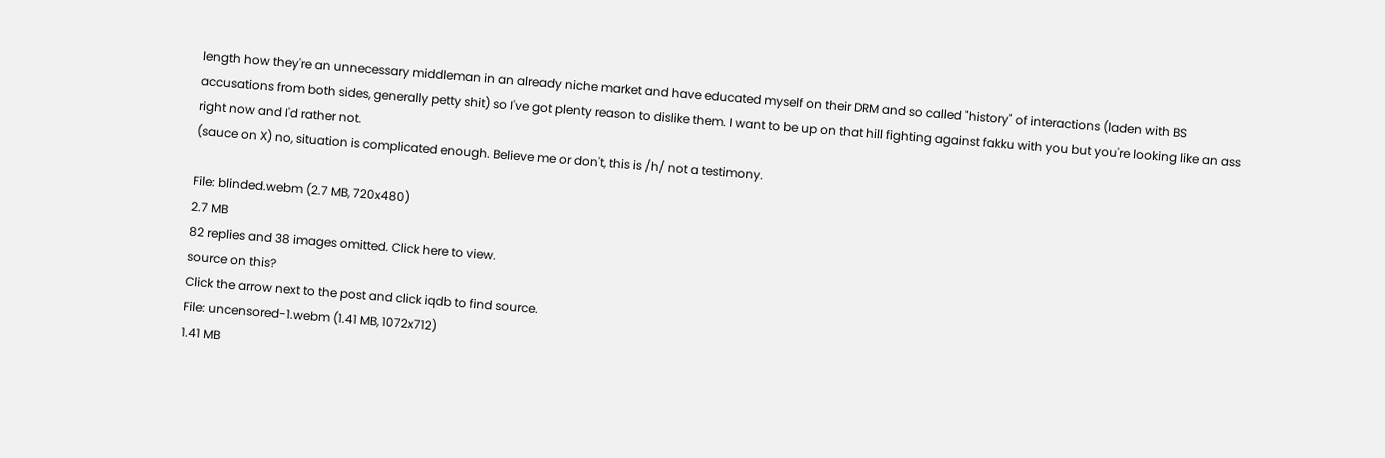length how they're an unnecessary middleman in an already niche market and have educated myself on their DRM and so called "history" of interactions (laden with BS accusations from both sides, generally petty shit) so I've got plenty reason to dislike them. I want to be up on that hill fighting against fakku with you but you're looking like an ass right now and I'd rather not.
(sauce on X) no, situation is complicated enough. Believe me or don't, this is /h/ not a testimony.

File: blinded.webm (2.7 MB, 720x480)
2.7 MB
82 replies and 38 images omitted. Click here to view.
source on this?
Click the arrow next to the post and click iqdb to find source.
File: uncensored-1.webm (1.41 MB, 1072x712)
1.41 MB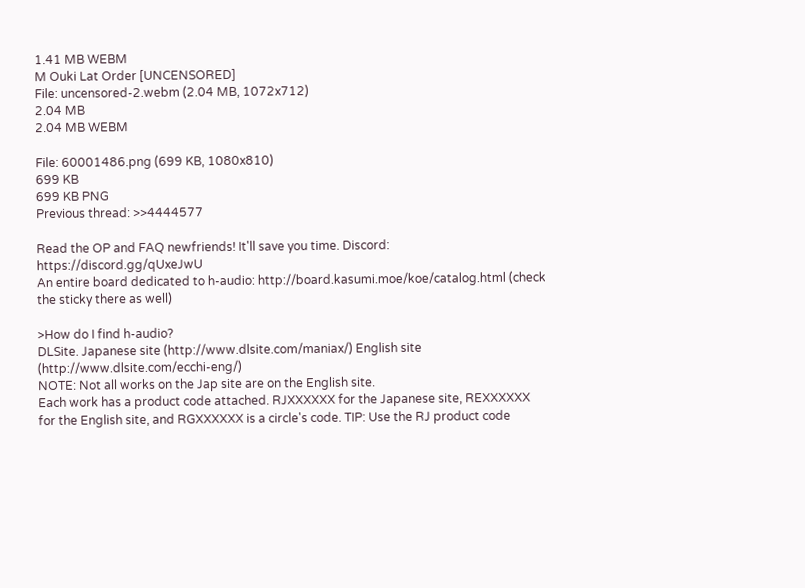1.41 MB WEBM
M Ouki Lat Order [UNCENSORED]
File: uncensored-2.webm (2.04 MB, 1072x712)
2.04 MB
2.04 MB WEBM

File: 60001486.png (699 KB, 1080x810)
699 KB
699 KB PNG
Previous thread: >>4444577

Read the OP and FAQ newfriends! It'll save you time. Discord: https://discord.gg/qUxeJwU
An entire board dedicated to h-audio: http://board.kasumi.moe/koe/catalog.html (check the sticky there as well)

>How do I find h-audio?
DLSite. Japanese site (http://www.dlsite.com/maniax/) English site (http://www.dlsite.com/ecchi-eng/)
NOTE: Not all works on the Jap site are on the English site.
Each work has a product code attached. RJXXXXXX for the Japanese site, REXXXXXX for the English site, and RGXXXXXX is a circle's code. TIP: Use the RJ product code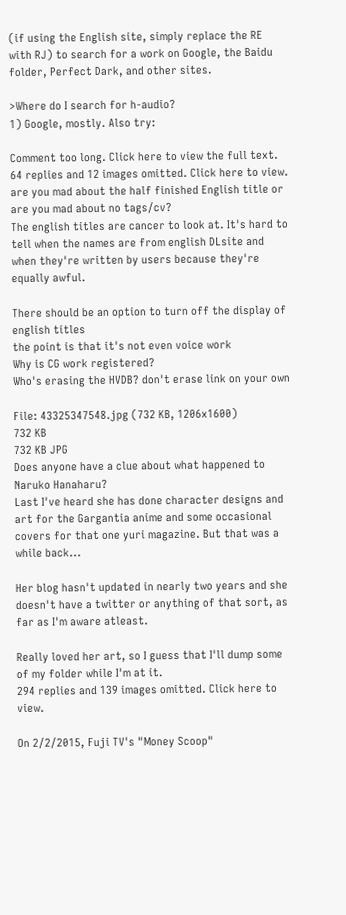(if using the English site, simply replace the RE with RJ) to search for a work on Google, the Baidu folder, Perfect Dark, and other sites.

>Where do I search for h-audio?
1) Google, mostly. Also try:

Comment too long. Click here to view the full text.
64 replies and 12 images omitted. Click here to view.
are you mad about the half finished English title or are you mad about no tags/cv?
The english titles are cancer to look at. It's hard to tell when the names are from english DLsite and when they're written by users because they're equally awful.

There should be an option to turn off the display of english titles
the point is that it's not even voice work
Why is CG work registered?
Who's erasing the HVDB? don't erase link on your own

File: 43325347548.jpg (732 KB, 1206x1600)
732 KB
732 KB JPG
Does anyone have a clue about what happened to Naruko Hanaharu?
Last I've heard she has done character designs and art for the Gargantia anime and some occasional covers for that one yuri magazine. But that was a while back...

Her blog hasn't updated in nearly two years and she doesn't have a twitter or anything of that sort, as far as I'm aware atleast.

Really loved her art, so I guess that I'll dump some of my folder while I'm at it.
294 replies and 139 images omitted. Click here to view.

On 2/2/2015, Fuji TV's "Money Scoop"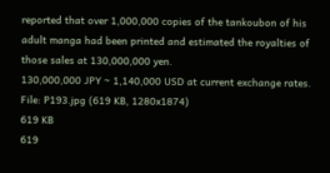reported that over 1,000,000 copies of the tankoubon of his adult manga had been printed and estimated the royalties of those sales at 130,000,000 yen.
130,000,000 JPY ~ 1,140,000 USD at current exchange rates.
File: P193.jpg (619 KB, 1280x1874)
619 KB
619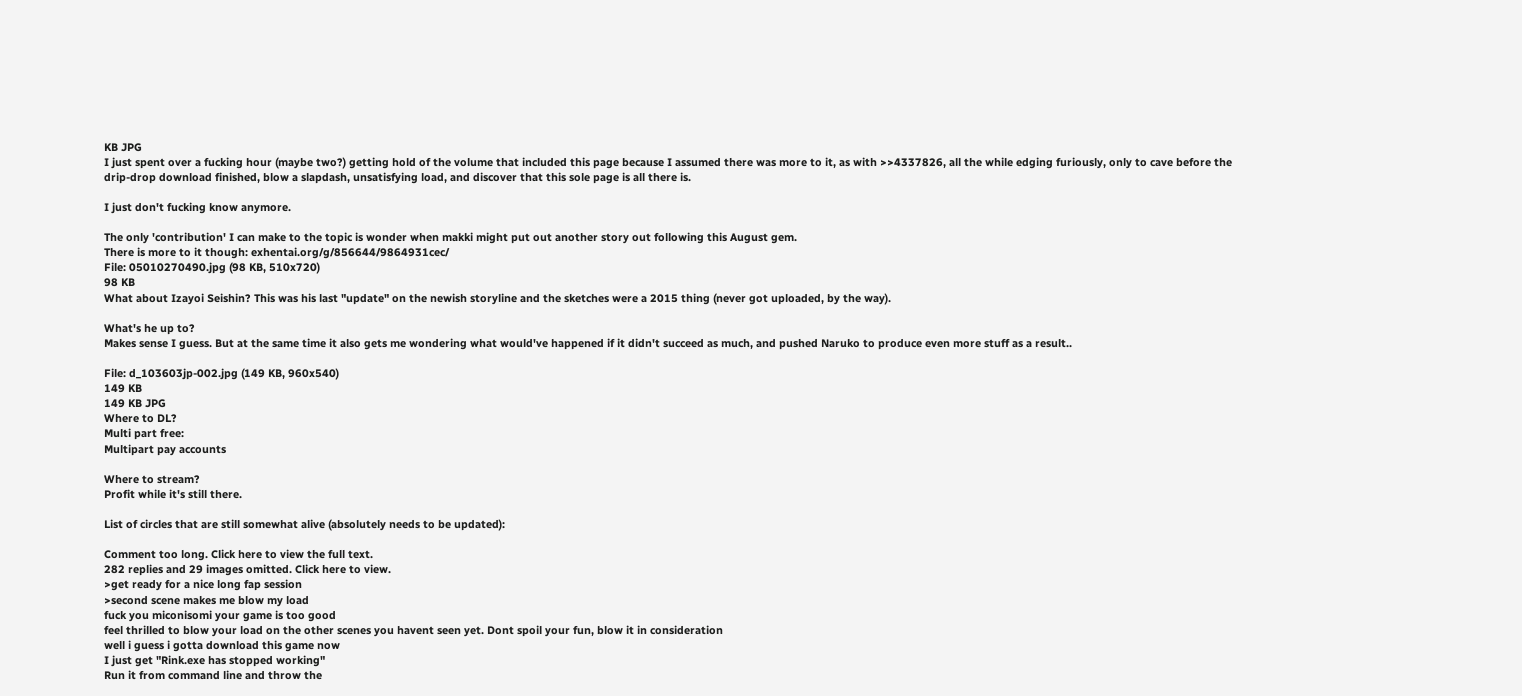KB JPG
I just spent over a fucking hour (maybe two?) getting hold of the volume that included this page because I assumed there was more to it, as with >>4337826, all the while edging furiously, only to cave before the drip-drop download finished, blow a slapdash, unsatisfying load, and discover that this sole page is all there is.

I just don't fucking know anymore.

The only 'contribution' I can make to the topic is wonder when makki might put out another story out following this August gem.
There is more to it though: exhentai.org/g/856644/9864931cec/
File: 05010270490.jpg (98 KB, 510x720)
98 KB
What about Izayoi Seishin? This was his last "update" on the newish storyline and the sketches were a 2015 thing (never got uploaded, by the way).

What's he up to?
Makes sense I guess. But at the same time it also gets me wondering what would've happened if it didn't succeed as much, and pushed Naruko to produce even more stuff as a result..

File: d_103603jp-002.jpg (149 KB, 960x540)
149 KB
149 KB JPG
Where to DL?
Multi part free:
Multipart pay accounts

Where to stream?
Profit while it's still there.

List of circles that are still somewhat alive (absolutely needs to be updated):

Comment too long. Click here to view the full text.
282 replies and 29 images omitted. Click here to view.
>get ready for a nice long fap session
>second scene makes me blow my load
fuck you miconisomi your game is too good
feel thrilled to blow your load on the other scenes you havent seen yet. Dont spoil your fun, blow it in consideration
well i guess i gotta download this game now
I just get "Rink.exe has stopped working"
Run it from command line and throw the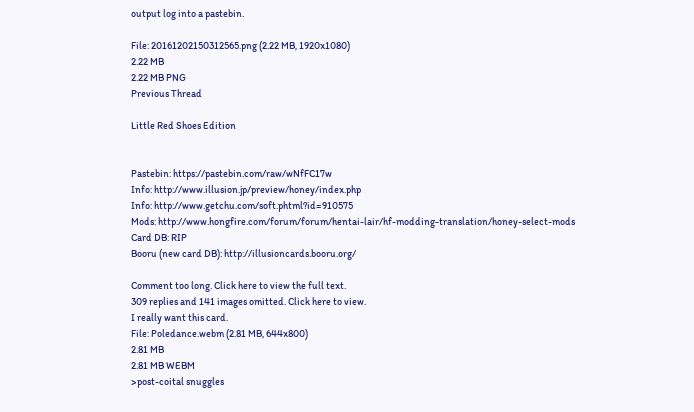output log into a pastebin.

File: 20161202150312565.png (2.22 MB, 1920x1080)
2.22 MB
2.22 MB PNG
Previous Thread

Little Red Shoes Edition


Pastebin: https://pastebin.com/raw/wNfFC17w
Info: http://www.illusion.jp/preview/honey/index.php
Info: http://www.getchu.com/soft.phtml?id=910575
Mods: http://www.hongfire.com/forum/forum/hentai-lair/hf-modding-translation/honey-select-mods
Card DB: RIP
Booru (new card DB): http://illusioncards.booru.org/

Comment too long. Click here to view the full text.
309 replies and 141 images omitted. Click here to view.
I really want this card.
File: Poledance.webm (2.81 MB, 644x800)
2.81 MB
2.81 MB WEBM
>post-coital snuggles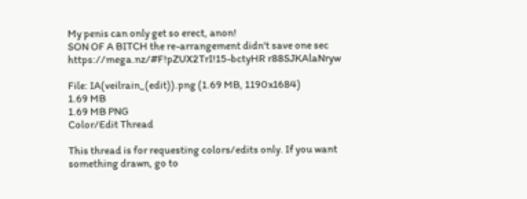My penis can only get so erect, anon!
SON OF A BITCH the re-arrangement didn't save one sec
https://mega.nz/#F!pZUX2TrI!15-bctyHR r88SJKAlaNryw

File: IA(veilrain_(edit)).png (1.69 MB, 1190x1684)
1.69 MB
1.69 MB PNG
Color/Edit Thread

This thread is for requesting colors/edits only. If you want something drawn, go to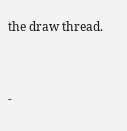the draw thread.


-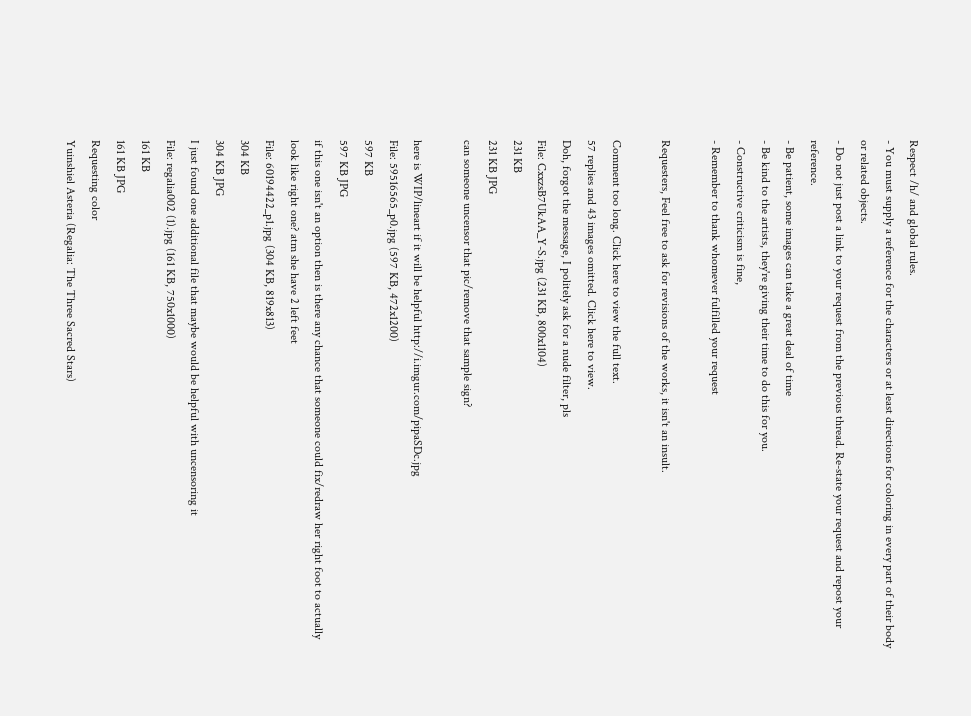Respect /h/ and global rules.
- You must supply a reference for the characters or at least directions for coloring in every part of their body or related objects.
- Do not just post a link to your request from the previous thread. Re-state your request and repost your reference.
- Be patient, some images can take a great deal of time
- Be kind to the artists, they're giving their time to do this for you.
- Constructive criticism is fine,
- Remember to thank whomever fulfilled your request

Requesters, Feel free to ask for revisions of the works, it isn't an insult.

Comment too long. Click here to view the full text.
57 replies and 43 images omitted. Click here to view.
Doh, forgot the message, I politely ask for a nude filter, pls
File: CxxzsB7UkAA_Y-S.jpg (231 KB, 800x1104)
231 KB
231 KB JPG
can someone uncensor that pic/remove that sample sign?

here is WIP/lineart if it will be helpful http://i.imgur.com/pipaSDc.jpg
File: 59516565_p0.jpg (597 KB, 472x1200)
597 KB
597 KB JPG
if this one isn't an option then is there any chance that someone could fix/redraw her right foot to actually look like right one? atm she have 2 left feet
File: 60194422_p1.jpg (304 KB, 819x813)
304 KB
304 KB JPG
I just found one additional file that maybe would be helpful with uncensoring it
File: regalia002 (1).jpg (161 KB, 750x1000)
161 KB
161 KB JPG
Requesting color
Yuinshiel Asteria (Regalia: The Three Sacred Stars)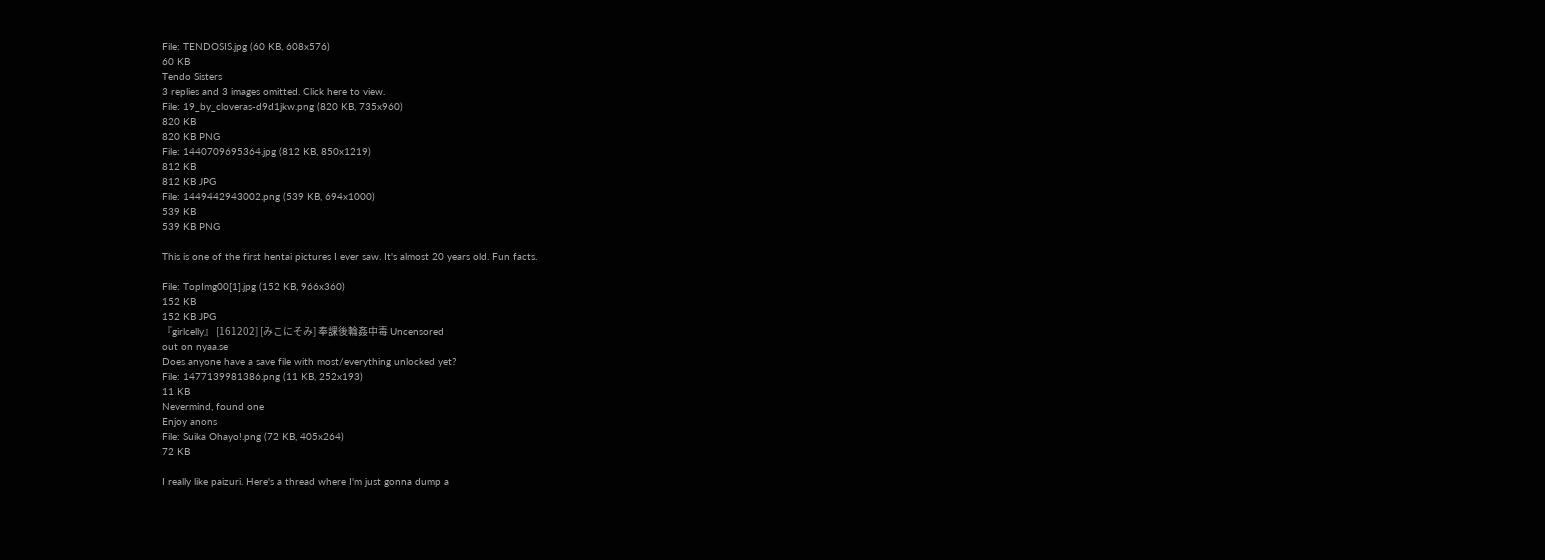File: TENDOSIS.jpg (60 KB, 608x576)
60 KB
Tendo Sisters
3 replies and 3 images omitted. Click here to view.
File: 19_by_cloveras-d9d1jkw.png (820 KB, 735x960)
820 KB
820 KB PNG
File: 1440709695364.jpg (812 KB, 850x1219)
812 KB
812 KB JPG
File: 1449442943002.png (539 KB, 694x1000)
539 KB
539 KB PNG

This is one of the first hentai pictures I ever saw. It's almost 20 years old. Fun facts.

File: TopImg00[1].jpg (152 KB, 966x360)
152 KB
152 KB JPG
『girlcelly』 [161202] [みこにそみ] 奉課後輪姦中毒 Uncensored
out on nyaa.se
Does anyone have a save file with most/everything unlocked yet?
File: 1477139981386.png (11 KB, 252x193)
11 KB
Nevermind, found one
Enjoy anons
File: Suika Ohayo!.png (72 KB, 405x264)
72 KB

I really like paizuri. Here's a thread where I'm just gonna dump a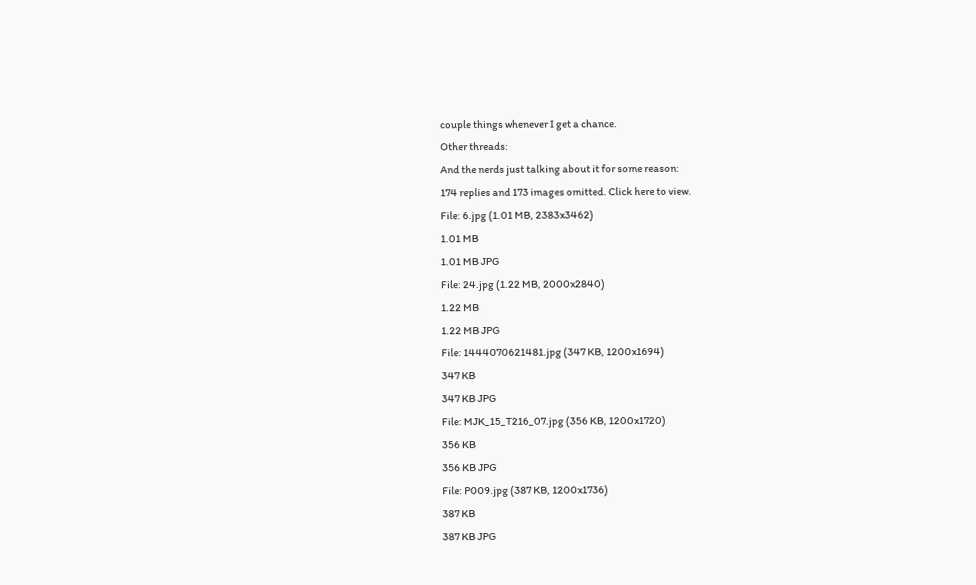couple things whenever I get a chance.
Other threads:
And the nerds just talking about it for some reason:
174 replies and 173 images omitted. Click here to view.
File: 6.jpg (1.01 MB, 2383x3462)
1.01 MB
1.01 MB JPG
File: 24.jpg (1.22 MB, 2000x2840)
1.22 MB
1.22 MB JPG
File: 1444070621481.jpg (347 KB, 1200x1694)
347 KB
347 KB JPG
File: MJK_15_T216_07.jpg (356 KB, 1200x1720)
356 KB
356 KB JPG
File: P009.jpg (387 KB, 1200x1736)
387 KB
387 KB JPG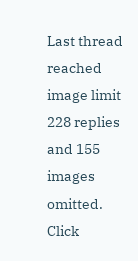Last thread reached image limit
228 replies and 155 images omitted. Click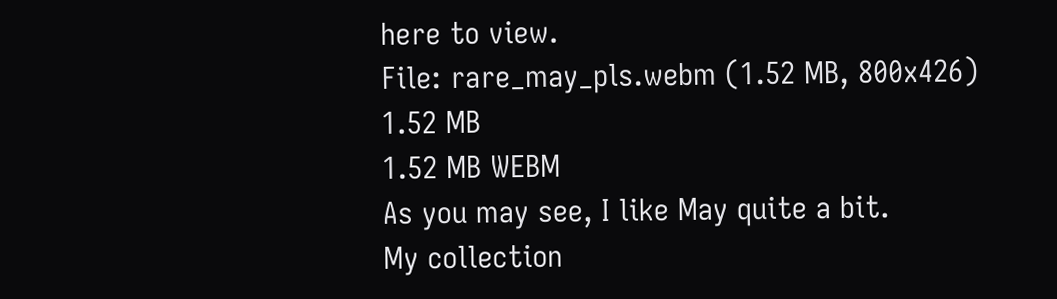here to view.
File: rare_may_pls.webm (1.52 MB, 800x426)
1.52 MB
1.52 MB WEBM
As you may see, I like May quite a bit.
My collection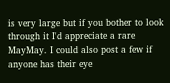is very large but if you bother to look through it I'd appreciate a rare MayMay. I could also post a few if anyone has their eye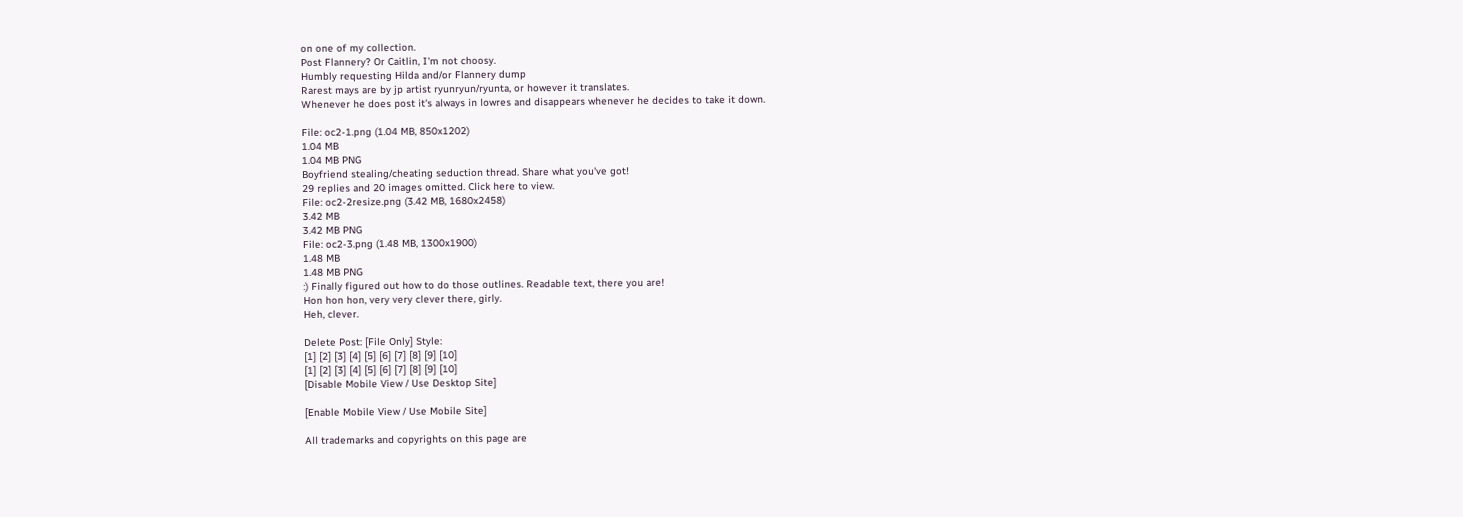on one of my collection.
Post Flannery? Or Caitlin, I'm not choosy.
Humbly requesting Hilda and/or Flannery dump
Rarest mays are by jp artist ryunryun/ryunta, or however it translates.
Whenever he does post it's always in lowres and disappears whenever he decides to take it down.

File: oc2-1.png (1.04 MB, 850x1202)
1.04 MB
1.04 MB PNG
Boyfriend stealing/cheating seduction thread. Share what you've got!
29 replies and 20 images omitted. Click here to view.
File: oc2-2resize.png (3.42 MB, 1680x2458)
3.42 MB
3.42 MB PNG
File: oc2-3.png (1.48 MB, 1300x1900)
1.48 MB
1.48 MB PNG
:) Finally figured out how to do those outlines. Readable text, there you are!
Hon hon hon, very very clever there, girly.
Heh, clever.

Delete Post: [File Only] Style:
[1] [2] [3] [4] [5] [6] [7] [8] [9] [10]
[1] [2] [3] [4] [5] [6] [7] [8] [9] [10]
[Disable Mobile View / Use Desktop Site]

[Enable Mobile View / Use Mobile Site]

All trademarks and copyrights on this page are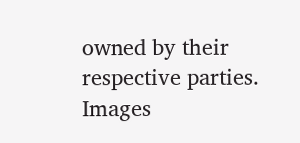owned by their respective parties. Images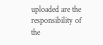uploaded are the responsibility of the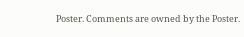Poster. Comments are owned by the Poster.